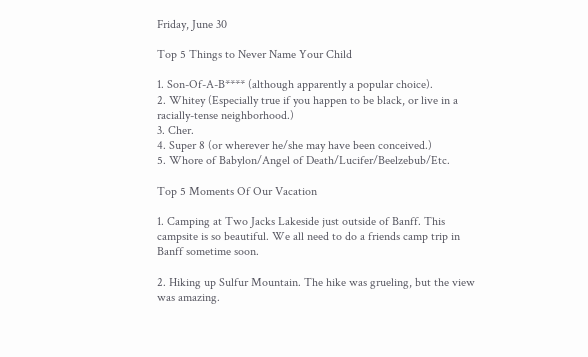Friday, June 30

Top 5 Things to Never Name Your Child

1. Son-Of-A-B**** (although apparently a popular choice).
2. Whitey (Especially true if you happen to be black, or live in a racially-tense neighborhood.)
3. Cher.
4. Super 8 (or wherever he/she may have been conceived.)
5. Whore of Babylon/Angel of Death/Lucifer/Beelzebub/Etc.

Top 5 Moments Of Our Vacation

1. Camping at Two Jacks Lakeside just outside of Banff. This campsite is so beautiful. We all need to do a friends camp trip in Banff sometime soon.

2. Hiking up Sulfur Mountain. The hike was grueling, but the view was amazing.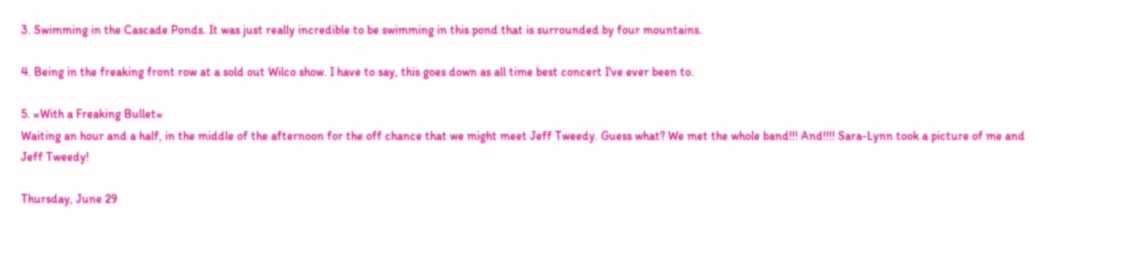3. Swimming in the Cascade Ponds. It was just really incredible to be swimming in this pond that is surrounded by four mountains.

4. Being in the freaking front row at a sold out Wilco show. I have to say, this goes down as all time best concert I've ever been to.

5. =With a Freaking Bullet=
Waiting an hour and a half, in the middle of the afternoon for the off chance that we might meet Jeff Tweedy. Guess what? We met the whole band!!! And!!!! Sara-Lynn took a picture of me and Jeff Tweedy!

Thursday, June 29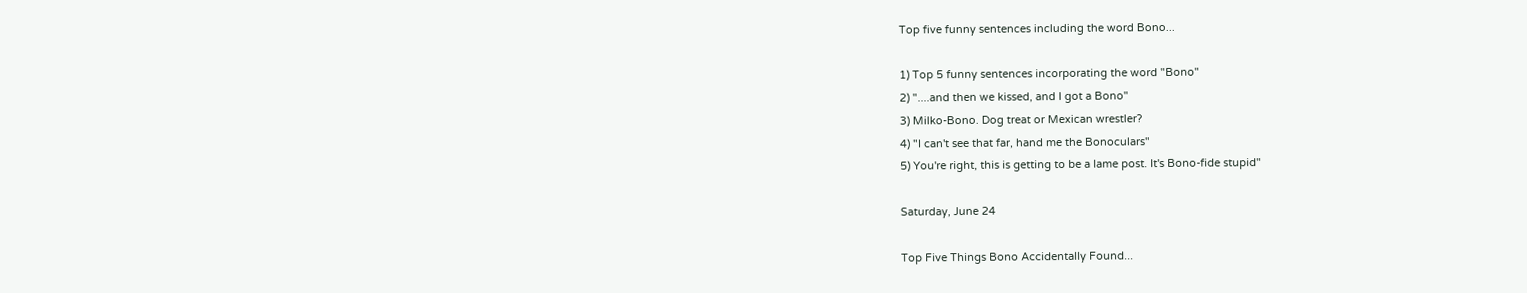Top five funny sentences including the word Bono...

1) Top 5 funny sentences incorporating the word "Bono"
2) "....and then we kissed, and I got a Bono"
3) Milko-Bono. Dog treat or Mexican wrestler?
4) "I can't see that far, hand me the Bonoculars"
5) You're right, this is getting to be a lame post. It's Bono-fide stupid"

Saturday, June 24

Top Five Things Bono Accidentally Found...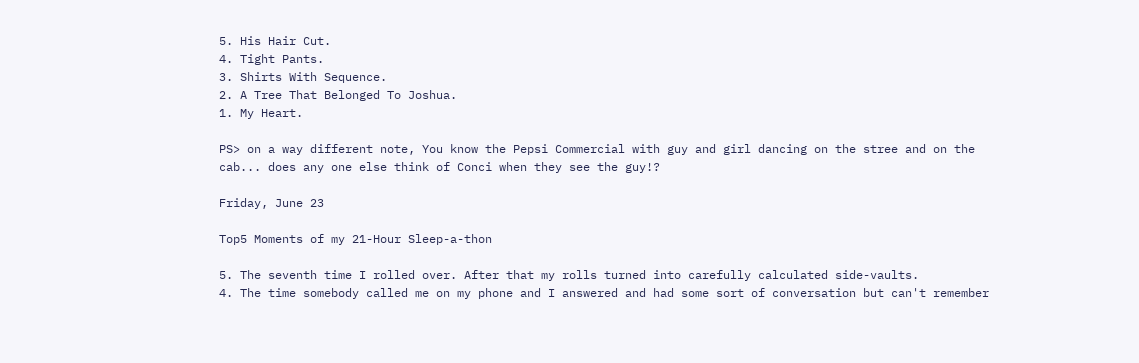5. His Hair Cut.
4. Tight Pants.
3. Shirts With Sequence.
2. A Tree That Belonged To Joshua.
1. My Heart.

PS> on a way different note, You know the Pepsi Commercial with guy and girl dancing on the stree and on the cab... does any one else think of Conci when they see the guy!?

Friday, June 23

Top5 Moments of my 21-Hour Sleep-a-thon

5. The seventh time I rolled over. After that my rolls turned into carefully calculated side-vaults.
4. The time somebody called me on my phone and I answered and had some sort of conversation but can't remember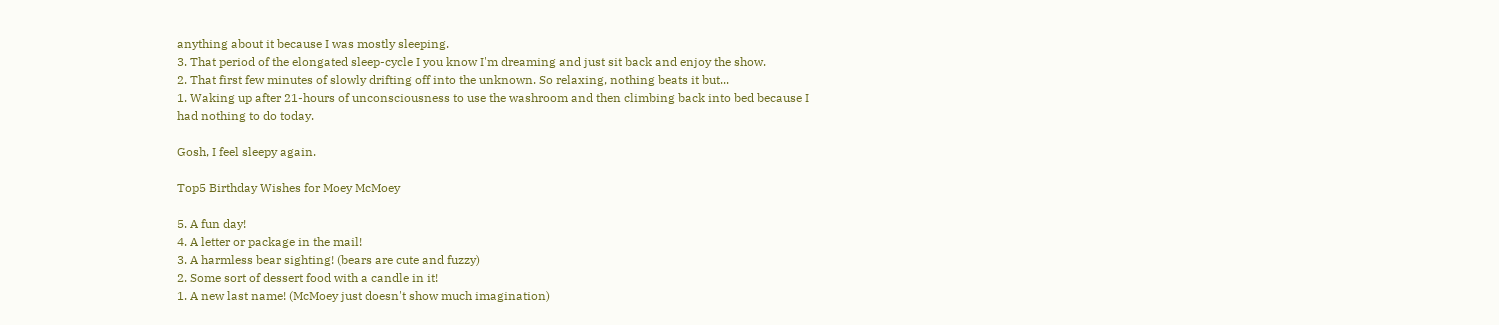anything about it because I was mostly sleeping.
3. That period of the elongated sleep-cycle I you know I'm dreaming and just sit back and enjoy the show.
2. That first few minutes of slowly drifting off into the unknown. So relaxing, nothing beats it but...
1. Waking up after 21-hours of unconsciousness to use the washroom and then climbing back into bed because I had nothing to do today.

Gosh, I feel sleepy again.

Top5 Birthday Wishes for Moey McMoey

5. A fun day!
4. A letter or package in the mail!
3. A harmless bear sighting! (bears are cute and fuzzy)
2. Some sort of dessert food with a candle in it!
1. A new last name! (McMoey just doesn't show much imagination)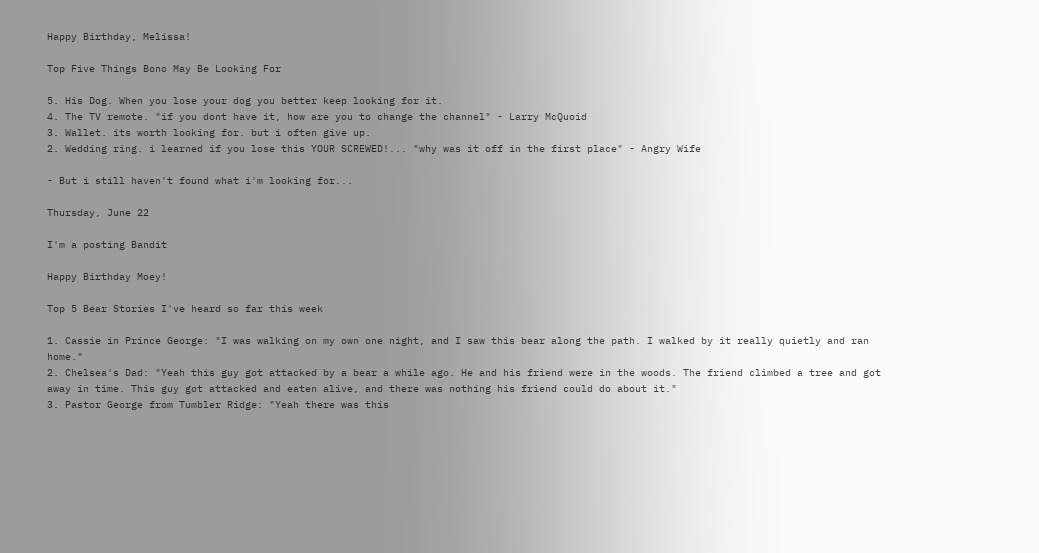Happy Birthday, Melissa!

Top Five Things Bono May Be Looking For

5. His Dog. When you lose your dog you better keep looking for it.
4. The TV remote. "if you dont have it, how are you to change the channel" - Larry McQuoid
3. Wallet. its worth looking for. but i often give up.
2. Wedding ring. i learned if you lose this YOUR SCREWED!... "why was it off in the first place" - Angry Wife

- But i still haven't found what i'm looking for...

Thursday, June 22

I'm a posting Bandit

Happy Birthday Moey!

Top 5 Bear Stories I've heard so far this week

1. Cassie in Prince George: "I was walking on my own one night, and I saw this bear along the path. I walked by it really quietly and ran home."
2. Chelsea's Dad: "Yeah this guy got attacked by a bear a while ago. He and his friend were in the woods. The friend climbed a tree and got away in time. This guy got attacked and eaten alive, and there was nothing his friend could do about it."
3. Pastor George from Tumbler Ridge: "Yeah there was this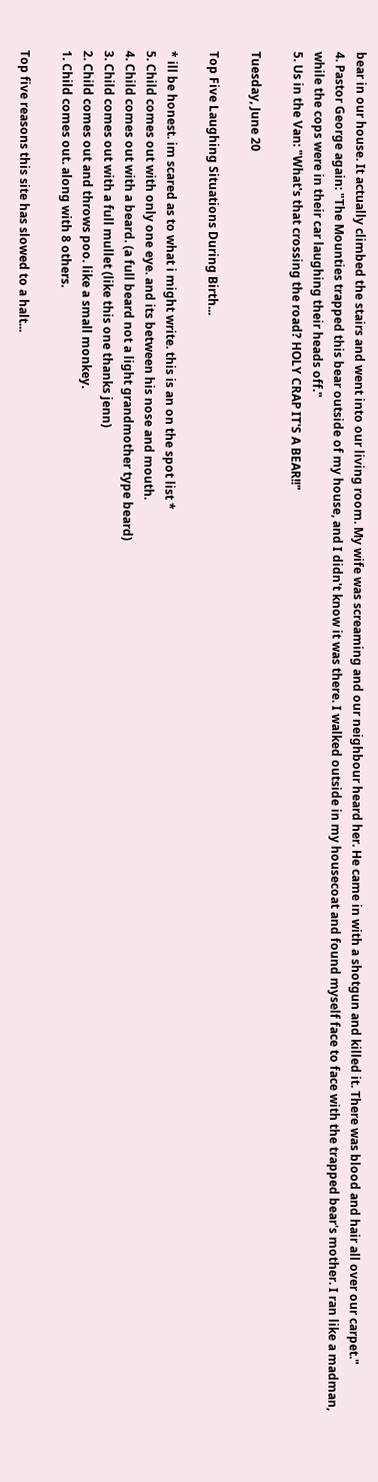bear in our house. It actually climbed the stairs and went into our living room. My wife was screaming and our neighbour heard her. He came in with a shotgun and killed it. There was blood and hair all over our carpet."
4. Pastor George again: "The Mounties trapped this bear outside of my house, and I didn't know it was there. I walked outside in my housecoat and found myself face to face with the trapped bear's mother. I ran like a madman, while the cops were in their car laughing their heads off."
5. Us in the Van: "What's that crossing the road? HOLY CRAP IT'S A BEAR!!"

Tuesday, June 20

Top Five Laughing Situations During Birth...

* ill be honest. im scared as to what i might write. this is an on the spot list *
5. Child comes out with only one eye. and its between his nose and mouth.
4. Child comes out with a beard. (a full beard not a light grandmother type beard)
3. Child comes out with a full mullet (like this one thanks jenn)
2. Child comes out and throws poo. like a small monkey.
1. Child comes out. along with 8 others.

Top five reasons this site has slowed to a halt...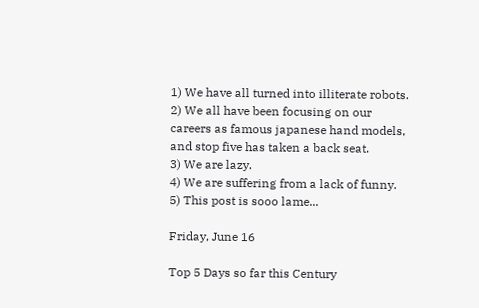1) We have all turned into illiterate robots.
2) We all have been focusing on our careers as famous japanese hand models, and stop five has taken a back seat.
3) We are lazy.
4) We are suffering from a lack of funny.
5) This post is sooo lame...

Friday, June 16

Top 5 Days so far this Century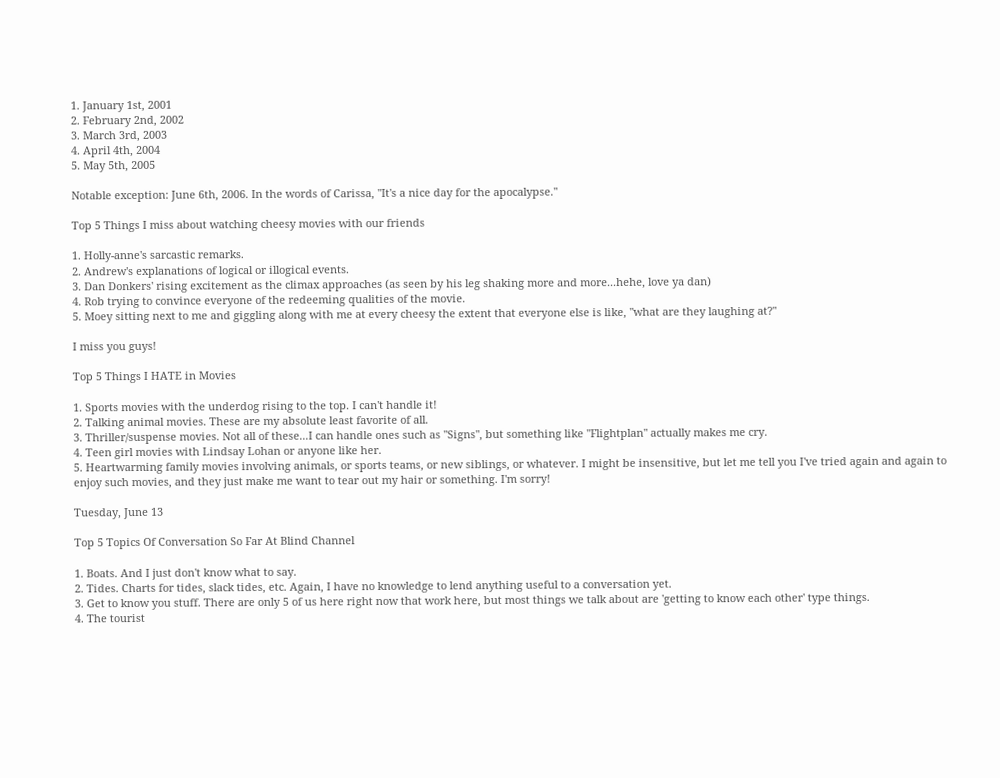1. January 1st, 2001
2. February 2nd, 2002
3. March 3rd, 2003
4. April 4th, 2004
5. May 5th, 2005

Notable exception: June 6th, 2006. In the words of Carissa, "It's a nice day for the apocalypse."

Top 5 Things I miss about watching cheesy movies with our friends

1. Holly-anne's sarcastic remarks.
2. Andrew's explanations of logical or illogical events.
3. Dan Donkers' rising excitement as the climax approaches (as seen by his leg shaking more and more...hehe, love ya dan)
4. Rob trying to convince everyone of the redeeming qualities of the movie.
5. Moey sitting next to me and giggling along with me at every cheesy the extent that everyone else is like, "what are they laughing at?"

I miss you guys!

Top 5 Things I HATE in Movies

1. Sports movies with the underdog rising to the top. I can't handle it!
2. Talking animal movies. These are my absolute least favorite of all.
3. Thriller/suspense movies. Not all of these...I can handle ones such as "Signs", but something like "Flightplan" actually makes me cry.
4. Teen girl movies with Lindsay Lohan or anyone like her.
5. Heartwarming family movies involving animals, or sports teams, or new siblings, or whatever. I might be insensitive, but let me tell you I've tried again and again to enjoy such movies, and they just make me want to tear out my hair or something. I'm sorry!

Tuesday, June 13

Top 5 Topics Of Conversation So Far At Blind Channel

1. Boats. And I just don't know what to say.
2. Tides. Charts for tides, slack tides, etc. Again, I have no knowledge to lend anything useful to a conversation yet.
3. Get to know you stuff. There are only 5 of us here right now that work here, but most things we talk about are 'getting to know each other' type things.
4. The tourist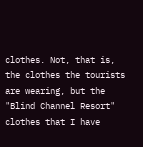clothes. Not, that is, the clothes the tourists are wearing, but the "Blind Channel Resort" clothes that I have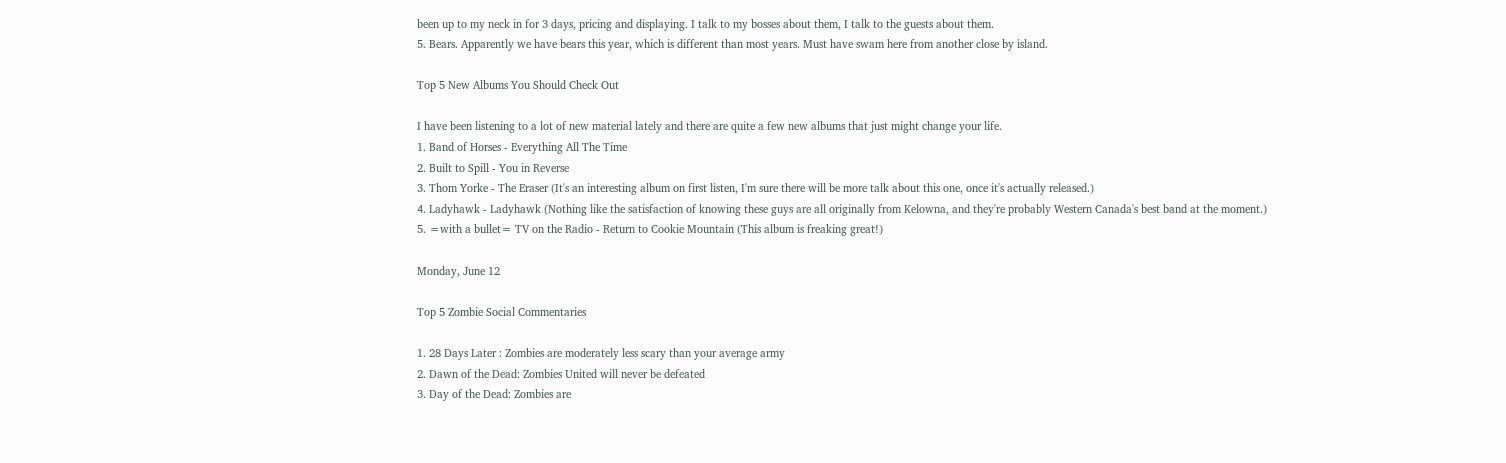been up to my neck in for 3 days, pricing and displaying. I talk to my bosses about them, I talk to the guests about them.
5. Bears. Apparently we have bears this year, which is different than most years. Must have swam here from another close by island.

Top 5 New Albums You Should Check Out

I have been listening to a lot of new material lately and there are quite a few new albums that just might change your life.
1. Band of Horses - Everything All The Time
2. Built to Spill - You in Reverse
3. Thom Yorke - The Eraser (It's an interesting album on first listen, I'm sure there will be more talk about this one, once it's actually released.)
4. Ladyhawk - Ladyhawk (Nothing like the satisfaction of knowing these guys are all originally from Kelowna, and they're probably Western Canada's best band at the moment.)
5. =with a bullet= TV on the Radio - Return to Cookie Mountain (This album is freaking great!)

Monday, June 12

Top 5 Zombie Social Commentaries

1. 28 Days Later : Zombies are moderately less scary than your average army
2. Dawn of the Dead: Zombies United will never be defeated
3. Day of the Dead: Zombies are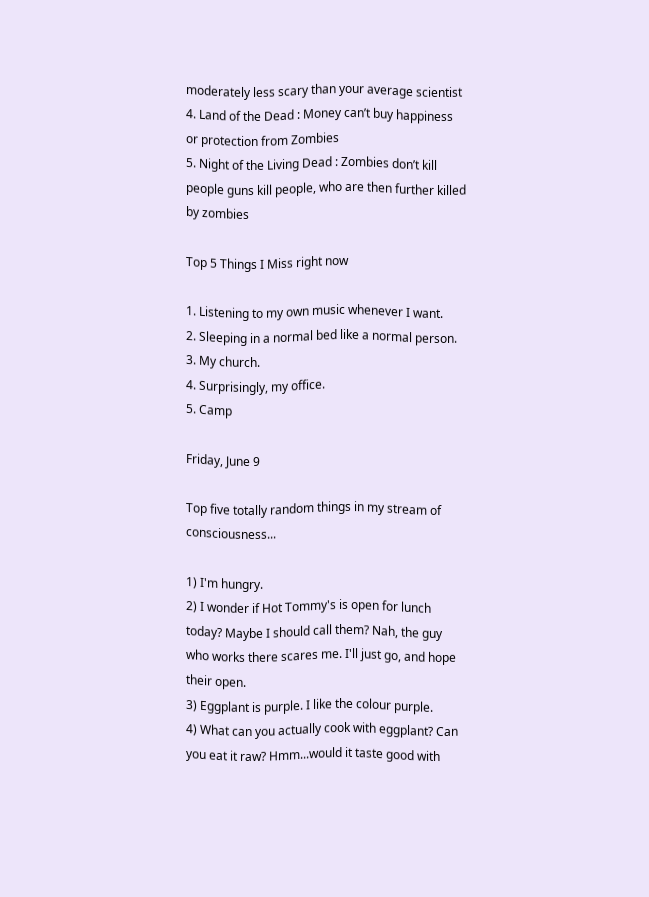moderately less scary than your average scientist
4. Land of the Dead : Money can’t buy happiness or protection from Zombies
5. Night of the Living Dead : Zombies don’t kill people guns kill people, who are then further killed by zombies

Top 5 Things I Miss right now

1. Listening to my own music whenever I want.
2. Sleeping in a normal bed like a normal person.
3. My church.
4. Surprisingly, my office.
5. Camp

Friday, June 9

Top five totally random things in my stream of consciousness...

1) I'm hungry.
2) I wonder if Hot Tommy's is open for lunch today? Maybe I should call them? Nah, the guy who works there scares me. I'll just go, and hope their open.
3) Eggplant is purple. I like the colour purple.
4) What can you actually cook with eggplant? Can you eat it raw? Hmm...would it taste good with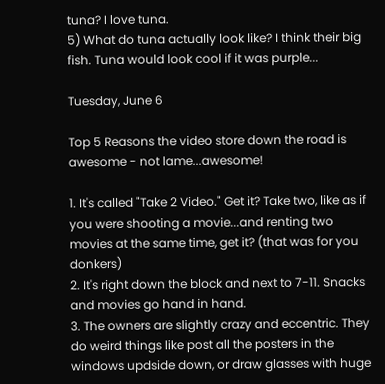tuna? I love tuna.
5) What do tuna actually look like? I think their big fish. Tuna would look cool if it was purple...

Tuesday, June 6

Top 5 Reasons the video store down the road is awesome - not lame...awesome!

1. It's called "Take 2 Video." Get it? Take two, like as if you were shooting a movie...and renting two movies at the same time, get it? (that was for you donkers)
2. It's right down the block and next to 7-11. Snacks and movies go hand in hand.
3. The owners are slightly crazy and eccentric. They do weird things like post all the posters in the windows updside down, or draw glasses with huge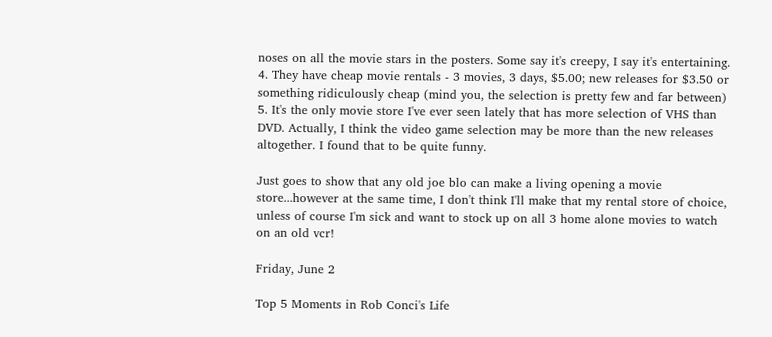noses on all the movie stars in the posters. Some say it's creepy, I say it's entertaining.
4. They have cheap movie rentals - 3 movies, 3 days, $5.00; new releases for $3.50 or something ridiculously cheap (mind you, the selection is pretty few and far between)
5. It's the only movie store I've ever seen lately that has more selection of VHS than DVD. Actually, I think the video game selection may be more than the new releases altogether. I found that to be quite funny.

Just goes to show that any old joe blo can make a living opening a movie store...however at the same time, I don't think I'll make that my rental store of choice, unless of course I'm sick and want to stock up on all 3 home alone movies to watch on an old vcr!

Friday, June 2

Top 5 Moments in Rob Conci's Life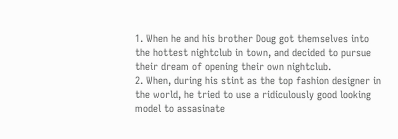1. When he and his brother Doug got themselves into the hottest nightclub in town, and decided to pursue their dream of opening their own nightclub.
2. When, during his stint as the top fashion designer in the world, he tried to use a ridiculously good looking model to assasinate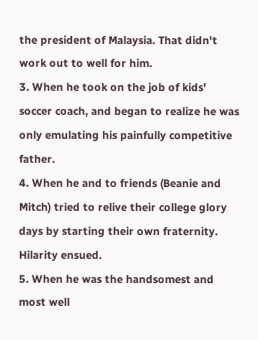the president of Malaysia. That didn't work out to well for him.
3. When he took on the job of kids' soccer coach, and began to realize he was only emulating his painfully competitive father.
4. When he and to friends (Beanie and Mitch) tried to relive their college glory days by starting their own fraternity. Hilarity ensued.
5. When he was the handsomest and most well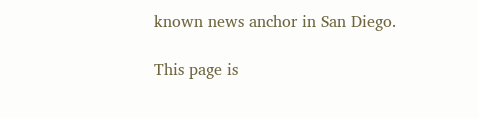known news anchor in San Diego.

This page is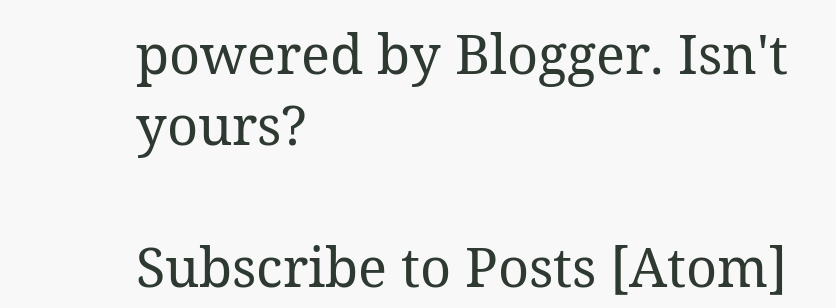powered by Blogger. Isn't yours?

Subscribe to Posts [Atom]